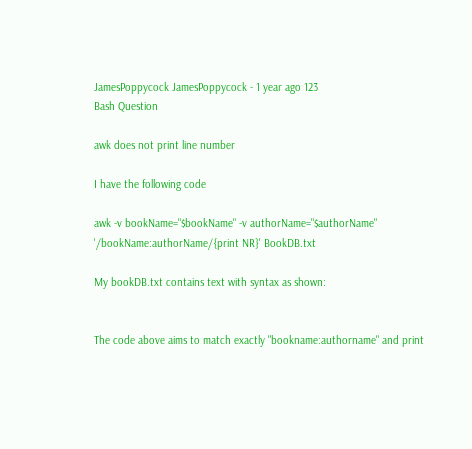JamesPoppycock JamesPoppycock - 1 year ago 123
Bash Question

awk does not print line number

I have the following code

awk -v bookName="$bookName" -v authorName="$authorName" '/bookName:authorName/{print NR}' BookDB.txt

My bookDB.txt contains text with syntax as shown:


The code above aims to match exactly "bookname:authorname" and print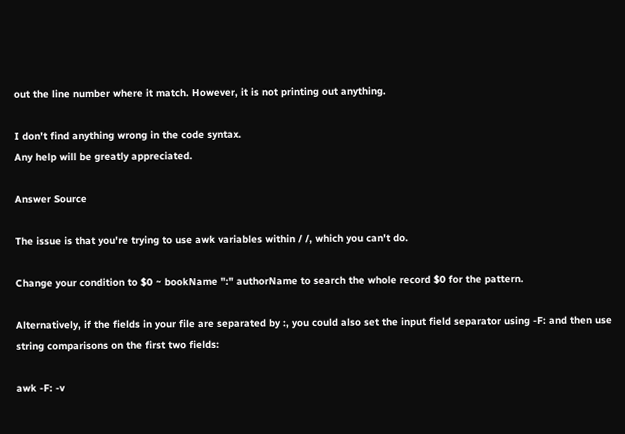out the line number where it match. However, it is not printing out anything.

I don't find anything wrong in the code syntax.
Any help will be greatly appreciated.

Answer Source

The issue is that you're trying to use awk variables within / /, which you can't do.

Change your condition to $0 ~ bookName ":" authorName to search the whole record $0 for the pattern.

Alternatively, if the fields in your file are separated by :, you could also set the input field separator using -F: and then use string comparisons on the first two fields:

awk -F: -v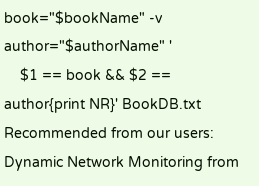book="$bookName" -v author="$authorName" '
    $1 == book && $2 == author{print NR}' BookDB.txt
Recommended from our users: Dynamic Network Monitoring from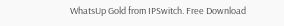WhatsUp Gold from IPSwitch. Free Download